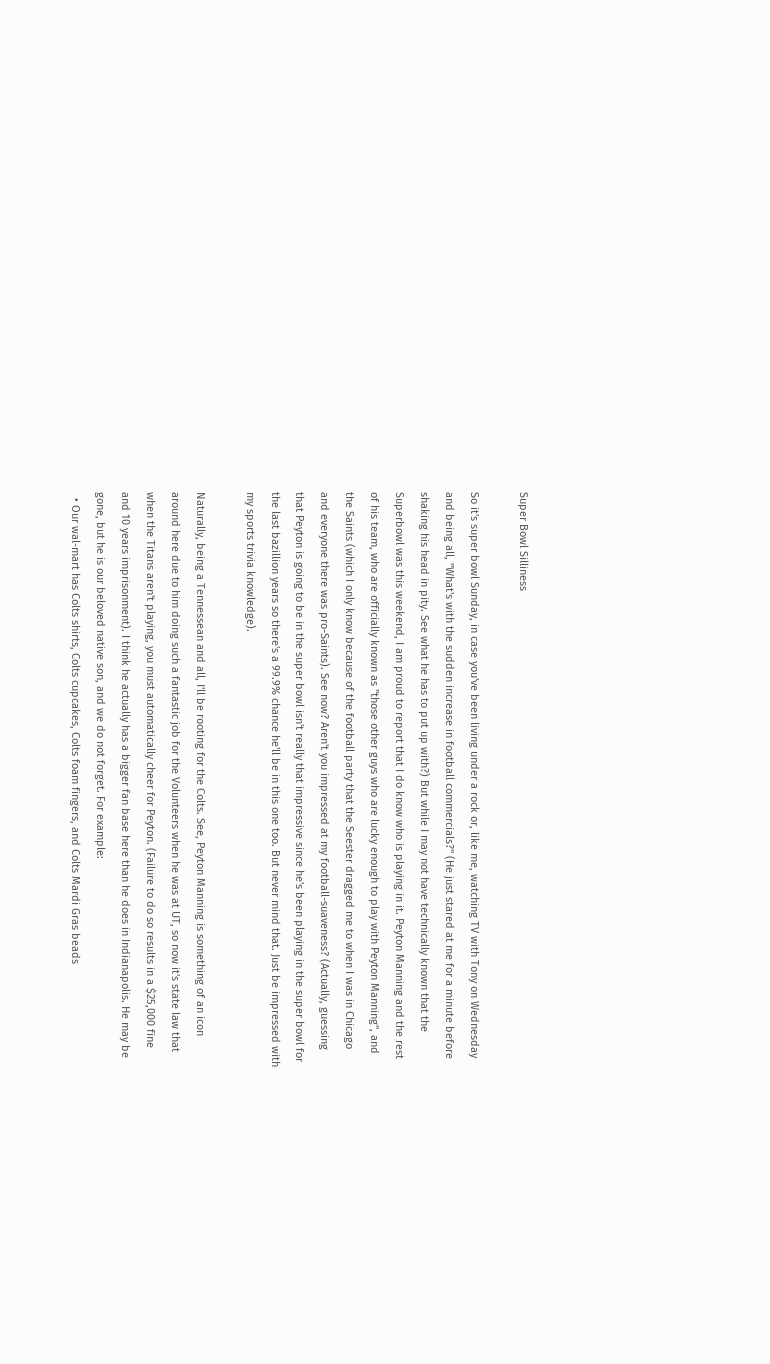Super Bowl Silliness

So it's super bowl Sunday, in case you've been living under a rock or, like me, watching TV with Tony on Wednesday and being all, "What's with the sudden increase in football commercials?" (He just stared at me for a minute before shaking his head in pity. See what he has to put up with?) But while I may not have technically known that the Superbowl was this weekend, I am proud to report that I do know who is playing in it. Peyton Manning and the rest of his team, who are officially known as "those other guys who are lucky enough to play with Peyton Manning", and the Saints (which I only know because of the football party that the Seester dragged me to when I was in Chicago and everyone there was pro-Saints). See now? Aren't you impressed at my football-suaveness? (Actually, guessing that Peyton is going to be in the super bowl isn't really that impressive since he's been playing in the super bowl for the last bazillion years so there's a 99.9% chance he'll be in this one too. But never mind that. Just be impressed with my sports trivia knowledge).

Naturally, being a Tennessean and all, I'll be rooting for the Colts. See, Peyton Manning is something of an icon around here due to him doing such a fantastic job for the Volunteers when he was at UT, so now it's state law that when the Titans aren't playing, you must automatically cheer for Peyton. (Failure to do so results in a $25,000 fine and 10 years imprisonment). I think he actually has a bigger fan base here than he does in Indianapolis. He may be gone, but he is our beloved native son, and we do not forget. For example:
  • Our wal-mart has Colts shirts, Colts cupcakes, Colts foam fingers, and Colts Mardi Gras beads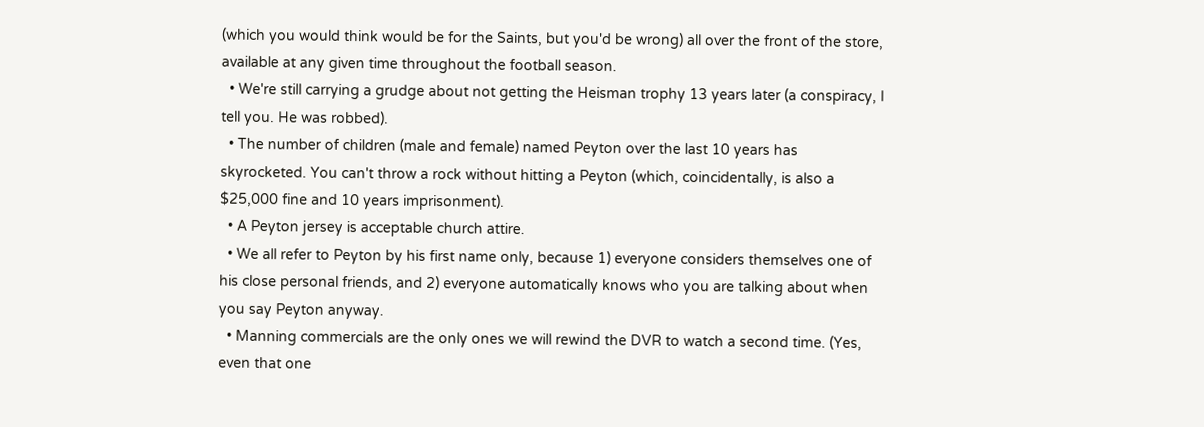(which you would think would be for the Saints, but you'd be wrong) all over the front of the store, available at any given time throughout the football season.
  • We're still carrying a grudge about not getting the Heisman trophy 13 years later (a conspiracy, I tell you. He was robbed).
  • The number of children (male and female) named Peyton over the last 10 years has skyrocketed. You can't throw a rock without hitting a Peyton (which, coincidentally, is also a $25,000 fine and 10 years imprisonment).
  • A Peyton jersey is acceptable church attire.
  • We all refer to Peyton by his first name only, because 1) everyone considers themselves one of his close personal friends, and 2) everyone automatically knows who you are talking about when you say Peyton anyway.
  • Manning commercials are the only ones we will rewind the DVR to watch a second time. (Yes, even that one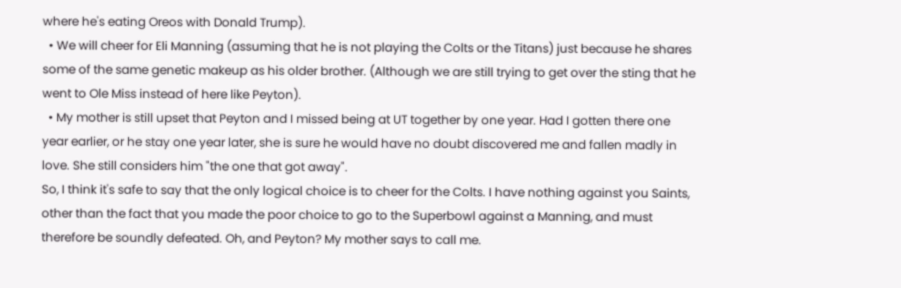where he's eating Oreos with Donald Trump).
  • We will cheer for Eli Manning (assuming that he is not playing the Colts or the Titans) just because he shares some of the same genetic makeup as his older brother. (Although we are still trying to get over the sting that he went to Ole Miss instead of here like Peyton).
  • My mother is still upset that Peyton and I missed being at UT together by one year. Had I gotten there one year earlier, or he stay one year later, she is sure he would have no doubt discovered me and fallen madly in love. She still considers him "the one that got away".
So, I think it's safe to say that the only logical choice is to cheer for the Colts. I have nothing against you Saints, other than the fact that you made the poor choice to go to the Superbowl against a Manning, and must therefore be soundly defeated. Oh, and Peyton? My mother says to call me.